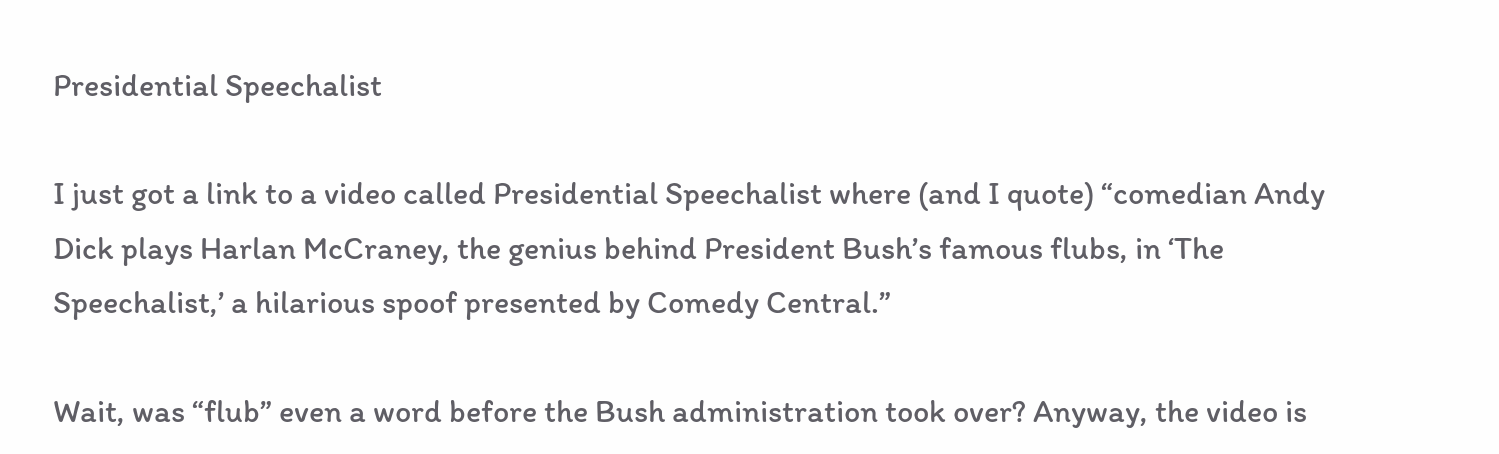Presidential Speechalist

I just got a link to a video called Presidential Speechalist where (and I quote) “comedian Andy Dick plays Harlan McCraney, the genius behind President Bush’s famous flubs, in ‘The Speechalist,’ a hilarious spoof presented by Comedy Central.”

Wait, was “flub” even a word before the Bush administration took over? Anyway, the video is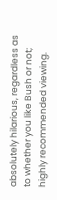absolutely hilarious, regardless as to whether you like Bush or not; highly recommended viewing.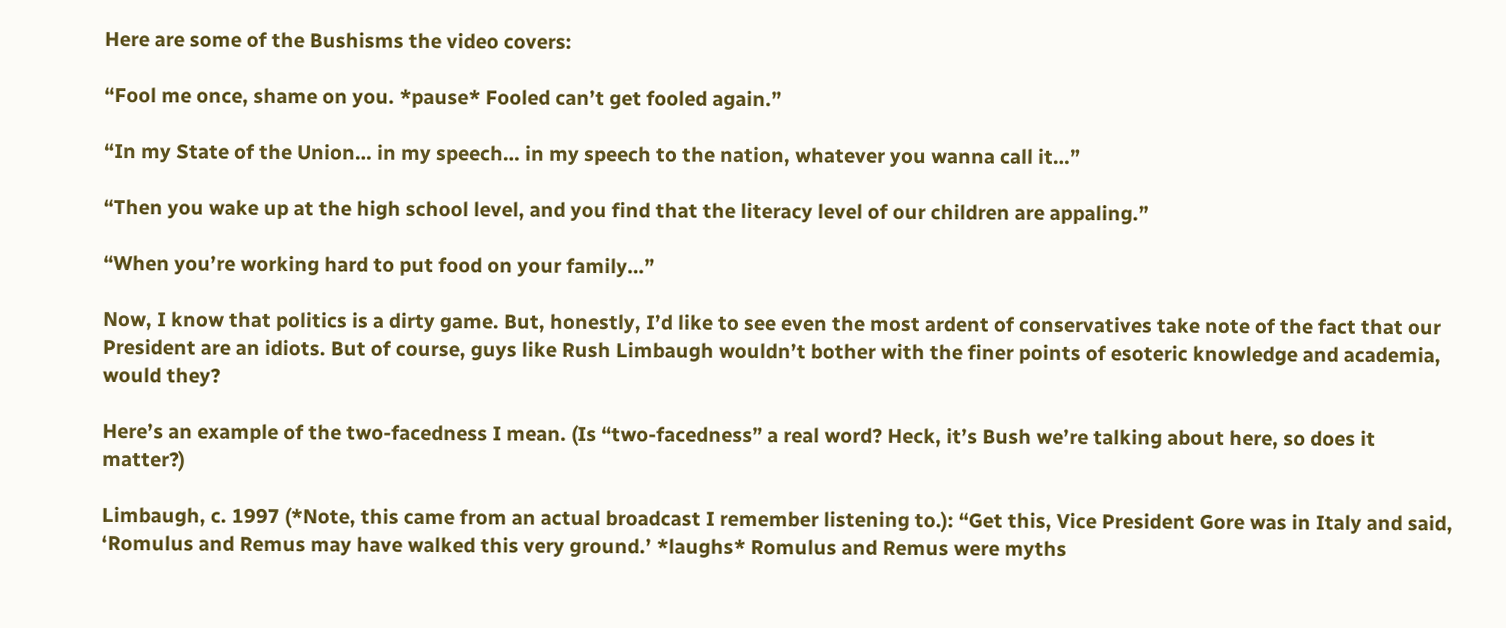Here are some of the Bushisms the video covers:

“Fool me once, shame on you. *pause* Fooled can’t get fooled again.”

“In my State of the Union… in my speech… in my speech to the nation, whatever you wanna call it…”

“Then you wake up at the high school level, and you find that the literacy level of our children are appaling.”

“When you’re working hard to put food on your family…”

Now, I know that politics is a dirty game. But, honestly, I’d like to see even the most ardent of conservatives take note of the fact that our President are an idiots. But of course, guys like Rush Limbaugh wouldn’t bother with the finer points of esoteric knowledge and academia, would they?

Here’s an example of the two-facedness I mean. (Is “two-facedness” a real word? Heck, it’s Bush we’re talking about here, so does it matter?)

Limbaugh, c. 1997 (*Note, this came from an actual broadcast I remember listening to.): “Get this, Vice President Gore was in Italy and said, ‘Romulus and Remus may have walked this very ground.’ *laughs* Romulus and Remus were myths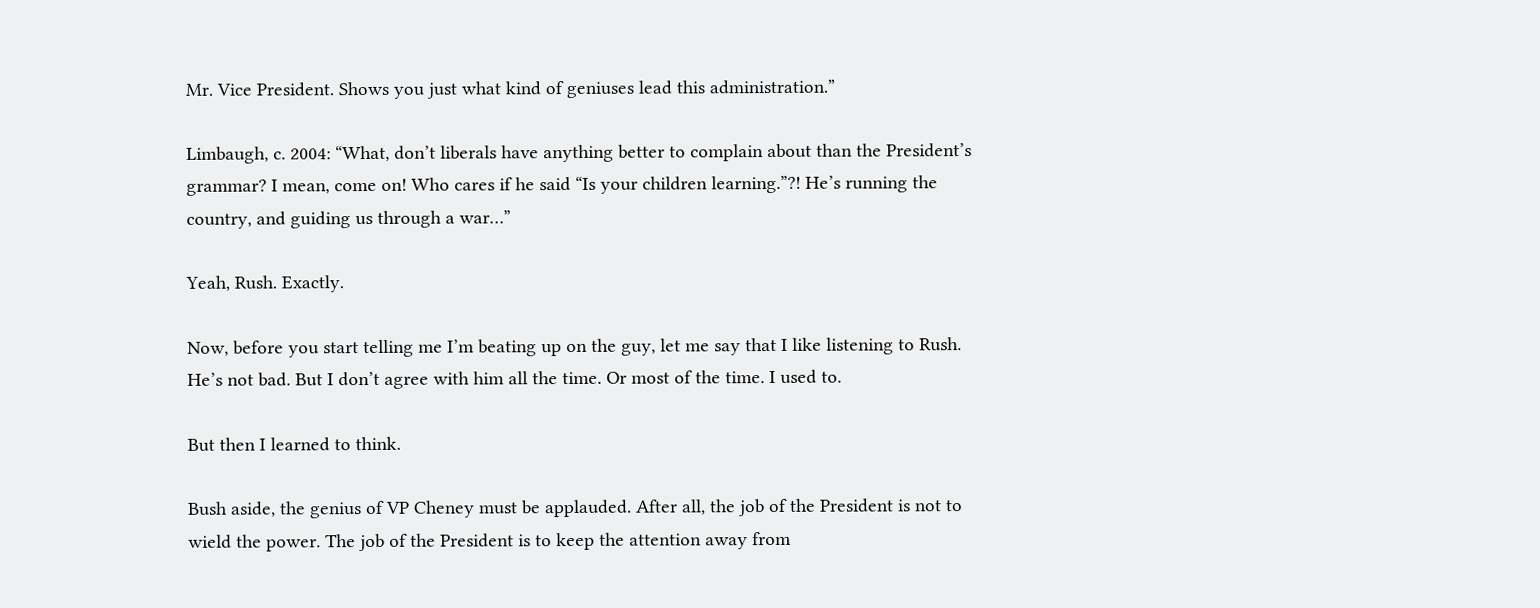Mr. Vice President. Shows you just what kind of geniuses lead this administration.”

Limbaugh, c. 2004: “What, don’t liberals have anything better to complain about than the President’s grammar? I mean, come on! Who cares if he said “Is your children learning.”?! He’s running the country, and guiding us through a war…”

Yeah, Rush. Exactly.

Now, before you start telling me I’m beating up on the guy, let me say that I like listening to Rush. He’s not bad. But I don’t agree with him all the time. Or most of the time. I used to.

But then I learned to think.

Bush aside, the genius of VP Cheney must be applauded. After all, the job of the President is not to wield the power. The job of the President is to keep the attention away from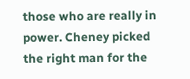those who are really in power. Cheney picked the right man for the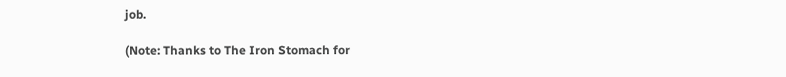job.

(Note: Thanks to The Iron Stomach for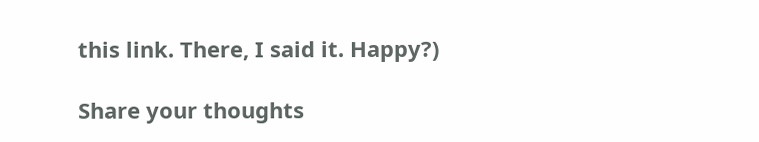this link. There, I said it. Happy?)

Share your thoughts